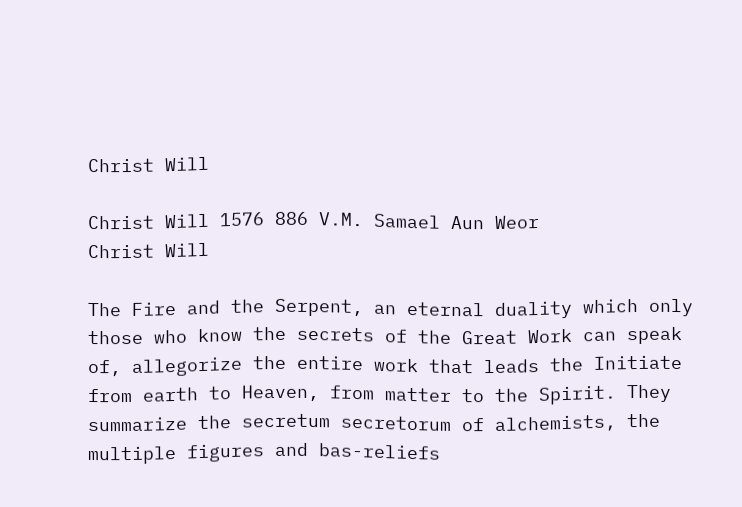Christ Will

Christ Will 1576 886 V.M. Samael Aun Weor
Christ Will

The Fire and the Serpent, an eternal duality which only those who know the secrets of the Great Work can speak of, allegorize the entire work that leads the Initiate from earth to Heaven, from matter to the Spirit. They summarize the secretum secretorum of alchemists, the multiple figures and bas-reliefs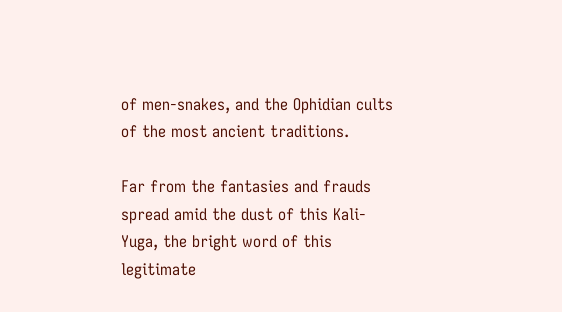of men-snakes, and the Ophidian cults of the most ancient traditions.

Far from the fantasies and frauds spread amid the dust of this Kali-Yuga, the bright word of this legitimate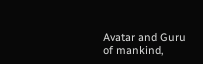Avatar and Guru of mankind,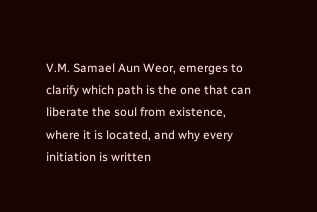V.M. Samael Aun Weor, emerges to clarify which path is the one that can liberate the soul from existence, where it is located, and why every initiation is written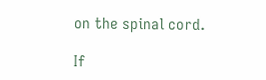on the spinal cord.

If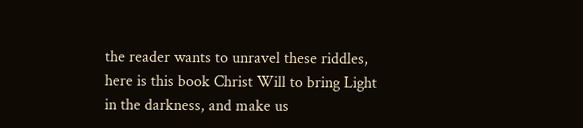the reader wants to unravel these riddles, here is this book Christ Will to bring Light in the darkness, and make us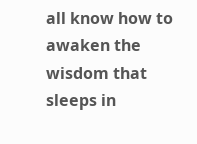all know how to awaken the wisdom that sleeps in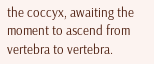the coccyx, awaiting the moment to ascend from vertebra to vertebra.